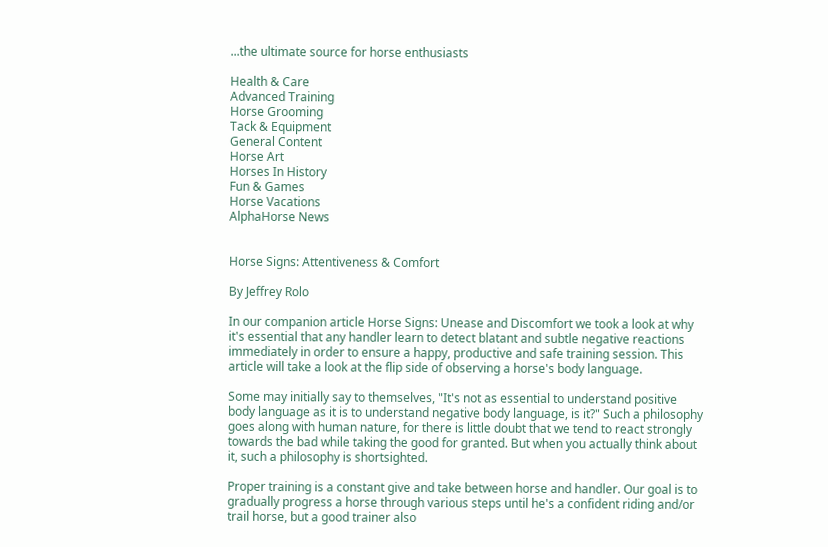...the ultimate source for horse enthusiasts

Health & Care
Advanced Training
Horse Grooming
Tack & Equipment
General Content
Horse Art
Horses In History
Fun & Games
Horse Vacations
AlphaHorse News


Horse Signs: Attentiveness & Comfort

By Jeffrey Rolo

In our companion article Horse Signs: Unease and Discomfort we took a look at why it's essential that any handler learn to detect blatant and subtle negative reactions immediately in order to ensure a happy, productive and safe training session. This article will take a look at the flip side of observing a horse's body language.

Some may initially say to themselves, "It's not as essential to understand positive body language as it is to understand negative body language, is it?" Such a philosophy goes along with human nature, for there is little doubt that we tend to react strongly towards the bad while taking the good for granted. But when you actually think about it, such a philosophy is shortsighted.

Proper training is a constant give and take between horse and handler. Our goal is to gradually progress a horse through various steps until he's a confident riding and/or trail horse, but a good trainer also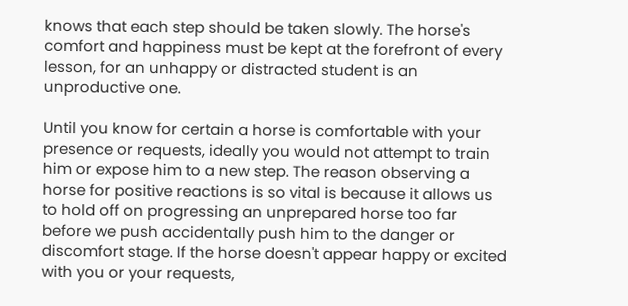knows that each step should be taken slowly. The horse's comfort and happiness must be kept at the forefront of every lesson, for an unhappy or distracted student is an unproductive one.

Until you know for certain a horse is comfortable with your presence or requests, ideally you would not attempt to train him or expose him to a new step. The reason observing a horse for positive reactions is so vital is because it allows us to hold off on progressing an unprepared horse too far before we push accidentally push him to the danger or discomfort stage. If the horse doesn't appear happy or excited with you or your requests,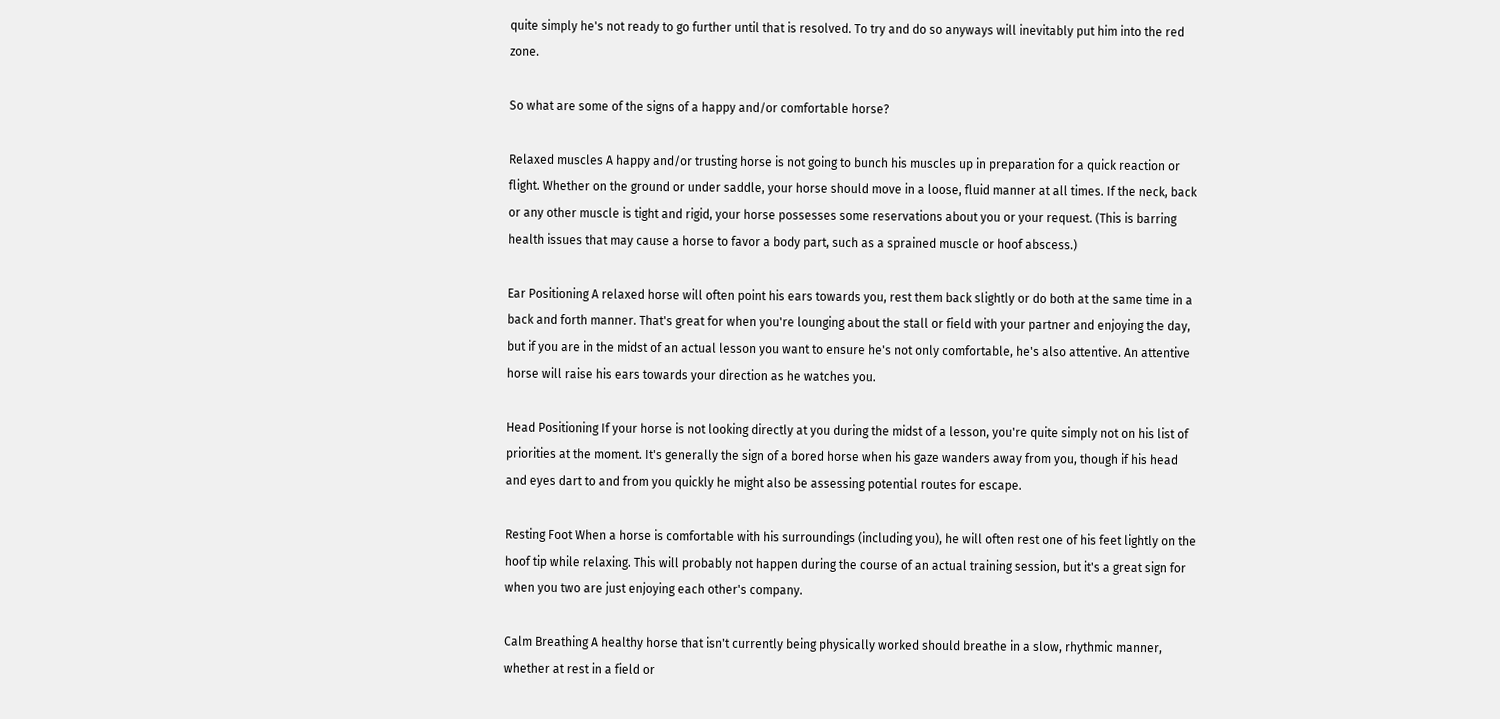quite simply he's not ready to go further until that is resolved. To try and do so anyways will inevitably put him into the red zone.

So what are some of the signs of a happy and/or comfortable horse?

Relaxed muscles A happy and/or trusting horse is not going to bunch his muscles up in preparation for a quick reaction or flight. Whether on the ground or under saddle, your horse should move in a loose, fluid manner at all times. If the neck, back or any other muscle is tight and rigid, your horse possesses some reservations about you or your request. (This is barring health issues that may cause a horse to favor a body part, such as a sprained muscle or hoof abscess.)

Ear Positioning A relaxed horse will often point his ears towards you, rest them back slightly or do both at the same time in a back and forth manner. That's great for when you're lounging about the stall or field with your partner and enjoying the day, but if you are in the midst of an actual lesson you want to ensure he's not only comfortable, he's also attentive. An attentive horse will raise his ears towards your direction as he watches you.

Head Positioning If your horse is not looking directly at you during the midst of a lesson, you're quite simply not on his list of priorities at the moment. It's generally the sign of a bored horse when his gaze wanders away from you, though if his head and eyes dart to and from you quickly he might also be assessing potential routes for escape.

Resting Foot When a horse is comfortable with his surroundings (including you), he will often rest one of his feet lightly on the hoof tip while relaxing. This will probably not happen during the course of an actual training session, but it's a great sign for when you two are just enjoying each other's company.

Calm Breathing A healthy horse that isn't currently being physically worked should breathe in a slow, rhythmic manner, whether at rest in a field or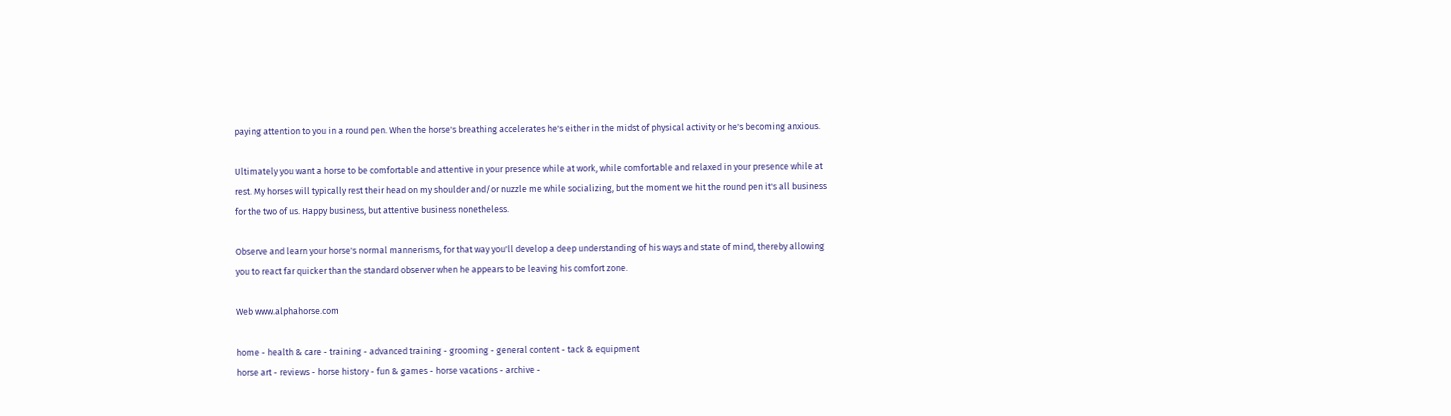paying attention to you in a round pen. When the horse's breathing accelerates he's either in the midst of physical activity or he's becoming anxious.

Ultimately you want a horse to be comfortable and attentive in your presence while at work, while comfortable and relaxed in your presence while at rest. My horses will typically rest their head on my shoulder and/or nuzzle me while socializing, but the moment we hit the round pen it's all business for the two of us. Happy business, but attentive business nonetheless.

Observe and learn your horse's normal mannerisms, for that way you'll develop a deep understanding of his ways and state of mind, thereby allowing you to react far quicker than the standard observer when he appears to be leaving his comfort zone.

Web www.alphahorse.com

home - health & care - training - advanced training - grooming - general content - tack & equipment
horse art - reviews - horse history - fun & games - horse vacations - archive -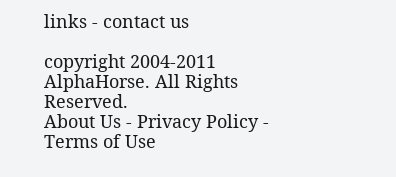links - contact us

copyright 2004-2011 AlphaHorse. All Rights Reserved.
About Us - Privacy Policy - Terms of Use